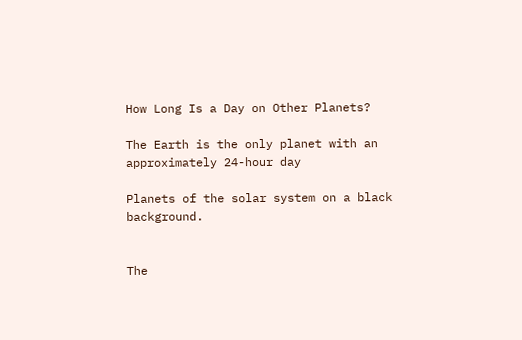How Long Is a Day on Other Planets?

The Earth is the only planet with an approximately 24-hour day

Planets of the solar system on a black background.


The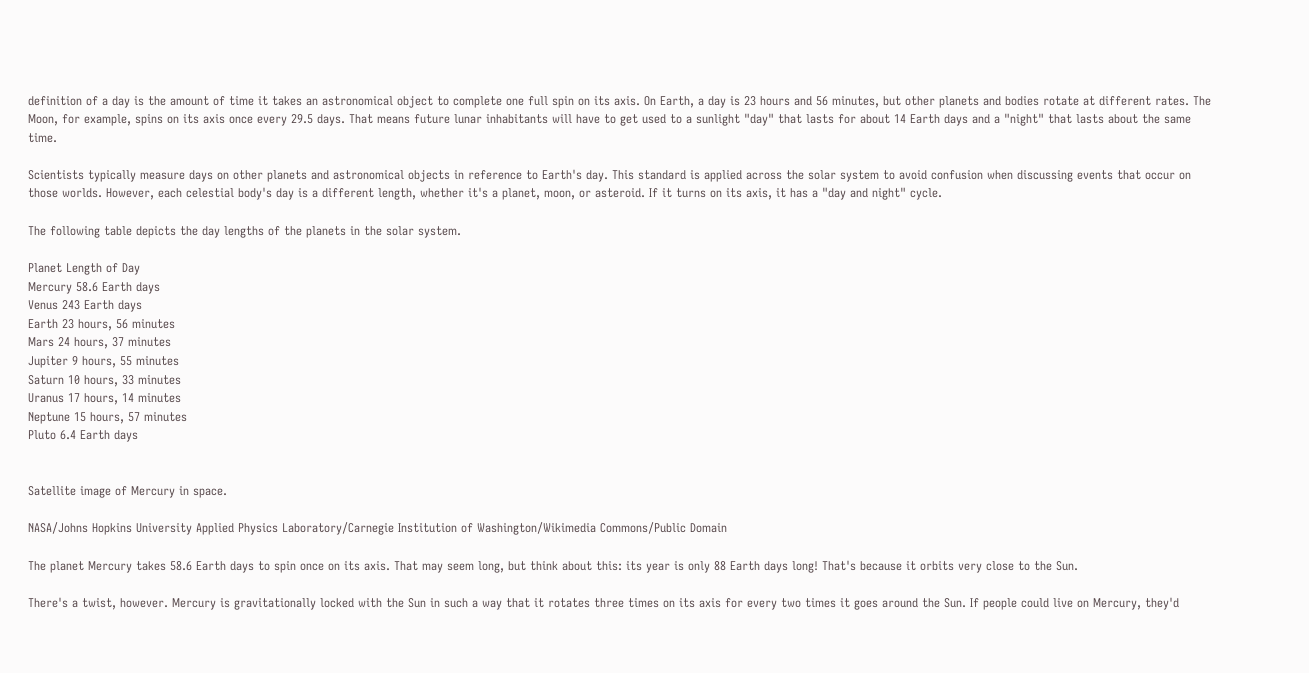definition of a day is the amount of time it takes an astronomical object to complete one full spin on its axis. On Earth, a day is 23 hours and 56 minutes, but other planets and bodies rotate at different rates. The Moon, for example, spins on its axis once every 29.5 days. That means future lunar inhabitants will have to get used to a sunlight "day" that lasts for about 14 Earth days and a "night" that lasts about the same time.

Scientists typically measure days on other planets and astronomical objects in reference to Earth's day. This standard is applied across the solar system to avoid confusion when discussing events that occur on those worlds. However, each celestial body's day is a different length, whether it's a planet, moon, or asteroid. If it turns on its axis, it has a "day and night" cycle.

The following table depicts the day lengths of the planets in the solar system.

Planet Length of Day
Mercury 58.6 Earth days
Venus 243 Earth days
Earth 23 hours, 56 minutes
Mars 24 hours, 37 minutes
Jupiter 9 hours, 55 minutes
Saturn 10 hours, 33 minutes
Uranus 17 hours, 14 minutes
Neptune 15 hours, 57 minutes
Pluto 6.4 Earth days


Satellite image of Mercury in space.

NASA/Johns Hopkins University Applied Physics Laboratory/Carnegie Institution of Washington/Wikimedia Commons/Public Domain

The planet Mercury takes 58.6 Earth days to spin once on its axis. That may seem long, but think about this: its year is only 88 Earth days long! That's because it orbits very close to the Sun.

There's a twist, however. Mercury is gravitationally locked with the Sun in such a way that it rotates three times on its axis for every two times it goes around the Sun. If people could live on Mercury, they'd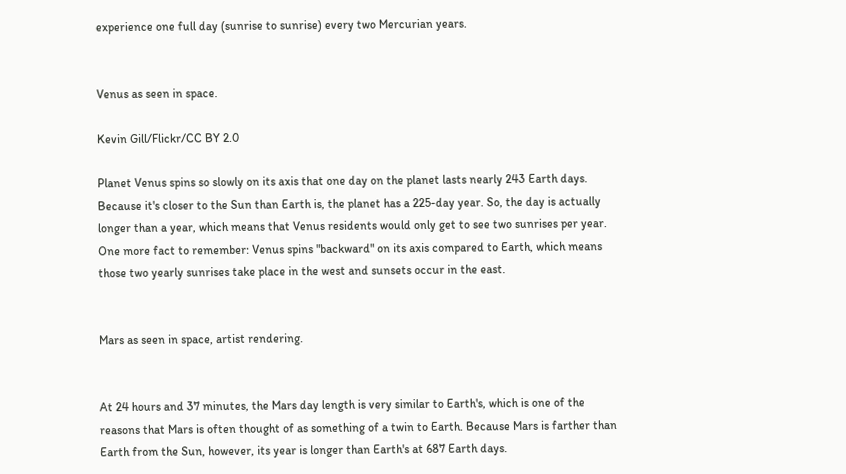experience one full day (sunrise to sunrise) every two Mercurian years.


Venus as seen in space.

Kevin Gill/Flickr/CC BY 2.0

Planet Venus spins so slowly on its axis that one day on the planet lasts nearly 243 Earth days. Because it's closer to the Sun than Earth is, the planet has a 225-day year. So, the day is actually longer than a year, which means that Venus residents would only get to see two sunrises per year. One more fact to remember: Venus spins "backward" on its axis compared to Earth, which means those two yearly sunrises take place in the west and sunsets occur in the east.


Mars as seen in space, artist rendering.


At 24 hours and 37 minutes, the Mars day length is very similar to Earth's, which is one of the reasons that Mars is often thought of as something of a twin to Earth. Because Mars is farther than Earth from the Sun, however, its year is longer than Earth's at 687 Earth days.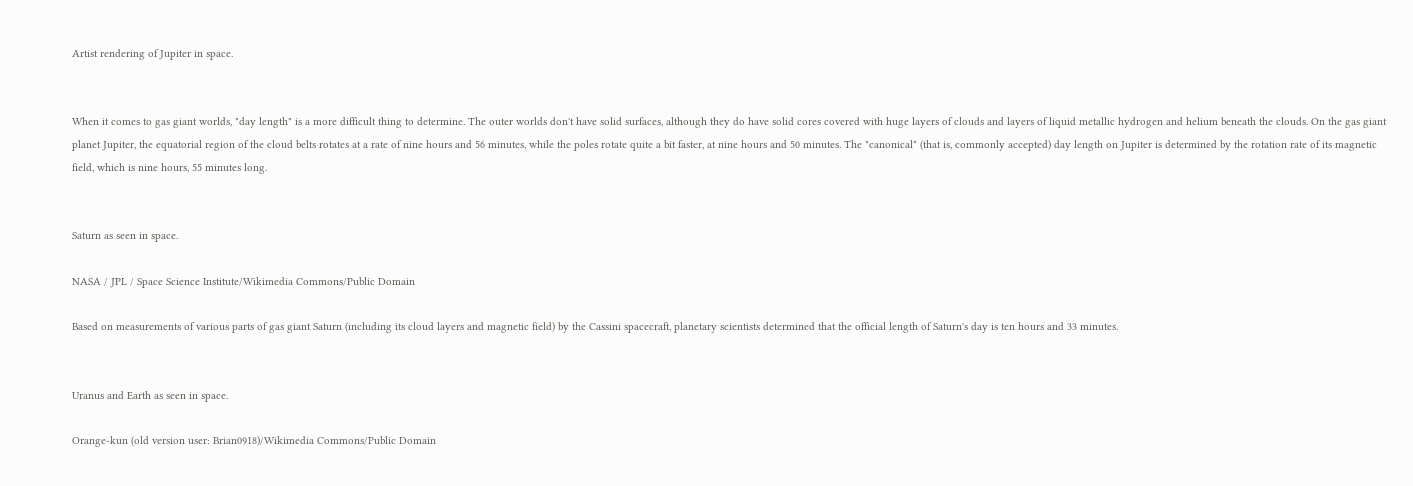Artist rendering of Jupiter in space.


When it comes to gas giant worlds, "day length" is a more difficult thing to determine. The outer worlds don't have solid surfaces, although they do have solid cores covered with huge layers of clouds and layers of liquid metallic hydrogen and helium beneath the clouds. On the gas giant planet Jupiter, the equatorial region of the cloud belts rotates at a rate of nine hours and 56 minutes, while the poles rotate quite a bit faster, at nine hours and 50 minutes. The "canonical" (that is, commonly accepted) day length on Jupiter is determined by the rotation rate of its magnetic field, which is nine hours, 55 minutes long.


Saturn as seen in space.

NASA / JPL / Space Science Institute/Wikimedia Commons/Public Domain

Based on measurements of various parts of gas giant Saturn (including its cloud layers and magnetic field) by the Cassini spacecraft, planetary scientists determined that the official length of Saturn's day is ten hours and 33 minutes.


Uranus and Earth as seen in space.

Orange-kun (old version user: Brian0918)/Wikimedia Commons/Public Domain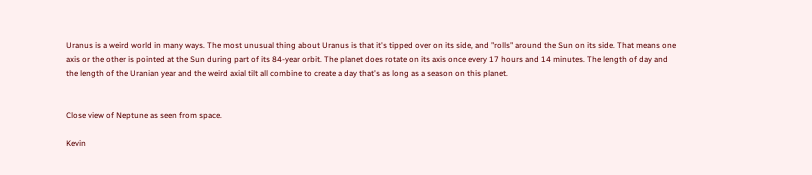Uranus is a weird world in many ways. The most unusual thing about Uranus is that it's tipped over on its side, and "rolls" around the Sun on its side. That means one axis or the other is pointed at the Sun during part of its 84-year orbit. The planet does rotate on its axis once every 17 hours and 14 minutes. The length of day and the length of the Uranian year and the weird axial tilt all combine to create a day that's as long as a season on this planet.


Close view of Neptune as seen from space.

Kevin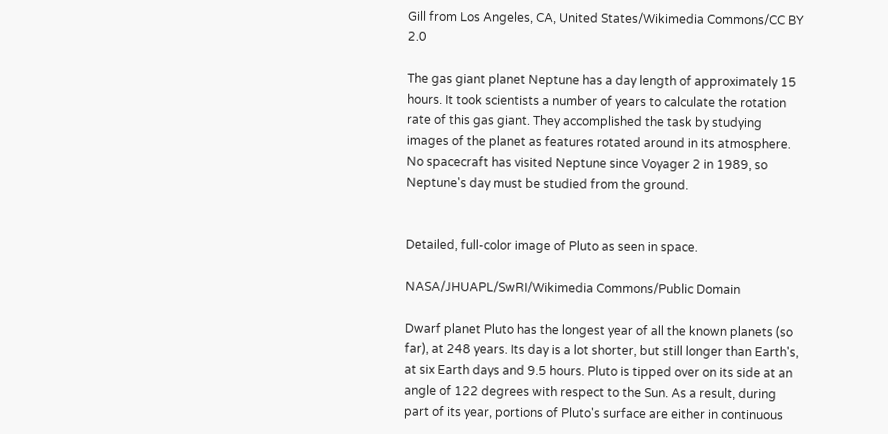Gill from Los Angeles, CA, United States/Wikimedia Commons/CC BY 2.0

The gas giant planet Neptune has a day length of approximately 15 hours. It took scientists a number of years to calculate the rotation rate of this gas giant. They accomplished the task by studying images of the planet as features rotated around in its atmosphere. No spacecraft has visited Neptune since Voyager 2 in 1989, so Neptune's day must be studied from the ground.


Detailed, full-color image of Pluto as seen in space.

NASA/JHUAPL/SwRI/Wikimedia Commons/Public Domain

Dwarf planet Pluto has the longest year of all the known planets (so far), at 248 years. Its day is a lot shorter, but still longer than Earth's, at six Earth days and 9.5 hours. Pluto is tipped over on its side at an angle of 122 degrees with respect to the Sun. As a result, during part of its year, portions of Pluto's surface are either in continuous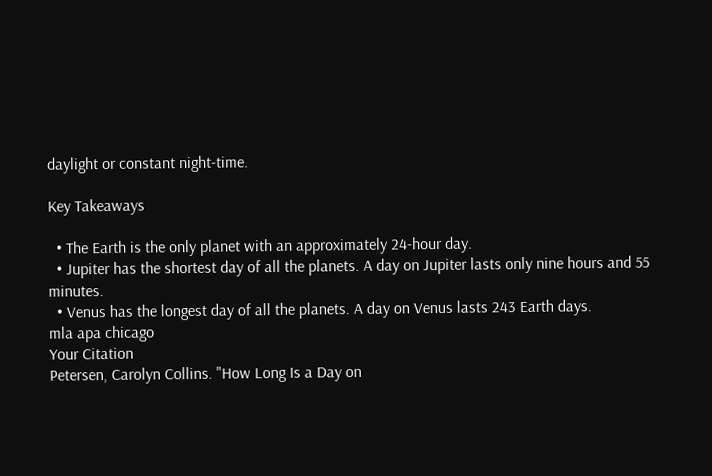daylight or constant night-time.

Key Takeaways

  • The Earth is the only planet with an approximately 24-hour day.
  • Jupiter has the shortest day of all the planets. A day on Jupiter lasts only nine hours and 55 minutes.
  • Venus has the longest day of all the planets. A day on Venus lasts 243 Earth days.
mla apa chicago
Your Citation
Petersen, Carolyn Collins. "How Long Is a Day on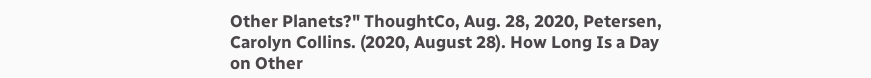Other Planets?" ThoughtCo, Aug. 28, 2020, Petersen, Carolyn Collins. (2020, August 28). How Long Is a Day on Other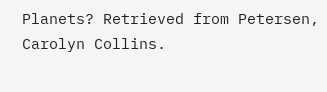Planets? Retrieved from Petersen, Carolyn Collins.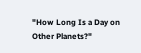"How Long Is a Day on Other Planets?"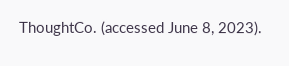ThoughtCo. (accessed June 8, 2023).